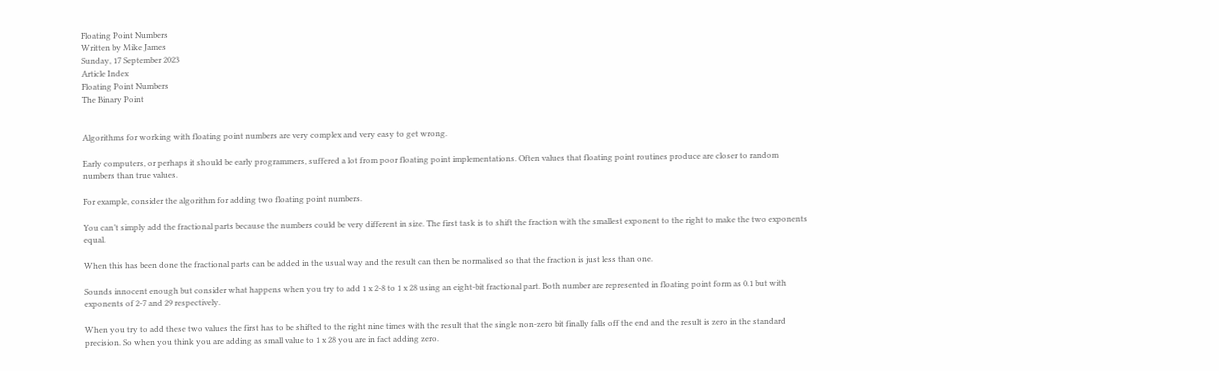Floating Point Numbers
Written by Mike James
Sunday, 17 September 2023
Article Index
Floating Point Numbers
The Binary Point


Algorithms for working with floating point numbers are very complex and very easy to get wrong.

Early computers, or perhaps it should be early programmers, suffered a lot from poor floating point implementations. Often values that floating point routines produce are closer to random numbers than true values.

For example, consider the algorithm for adding two floating point numbers.

You can’t simply add the fractional parts because the numbers could be very different in size. The first task is to shift the fraction with the smallest exponent to the right to make the two exponents equal.

When this has been done the fractional parts can be added in the usual way and the result can then be normalised so that the fraction is just less than one.

Sounds innocent enough but consider what happens when you try to add 1 x 2-8 to 1 x 28 using an eight-bit fractional part. Both number are represented in floating point form as 0.1 but with exponents of 2-7 and 29 respectively.

When you try to add these two values the first has to be shifted to the right nine times with the result that the single non-zero bit finally falls off the end and the result is zero in the standard precision. So when you think you are adding as small value to 1 x 28 you are in fact adding zero.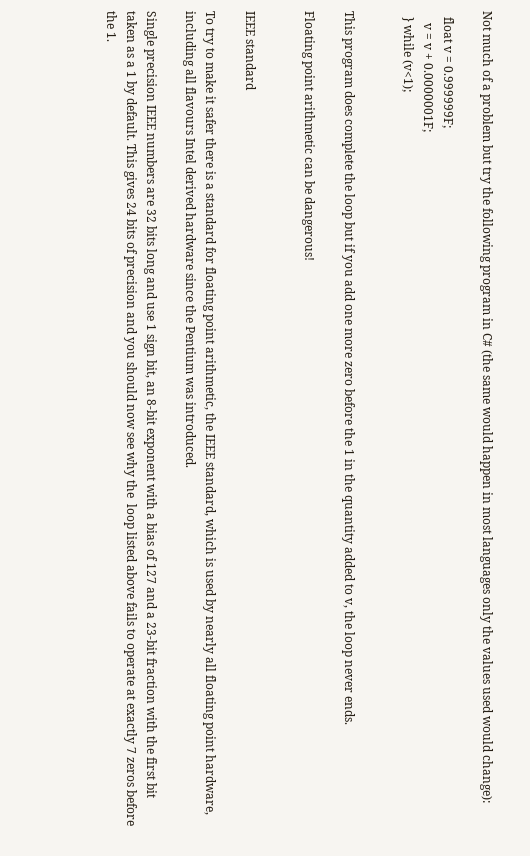Not much of a problem but try the following program in C# (the same would happen in most languages only the values used would change):

  float v = 0.999999F;
    v = v + 0.0000001F;
  } while (v<1);


This program does complete the loop but if you add one more zero before the 1 in the quantity added to v, the loop never ends.

Floating point arithmetic can be dangerous!


IEEE standard

To try to make it safer there is a standard for floating point arithmetic, the IEEE standard, which is used by nearly all floating point hardware, including all flavours Intel derived hardware since the Pentium was introduced.

Single precision IEEE numbers are 32 bits long and use 1 sign bit, an 8-bit exponent with a bias of 127 and a 23-bit fraction with the first bit taken as a 1 by default. This gives 24 bits of precision and you should now see why the  loop listed above fails to operate at exactly 7 zeros before the 1.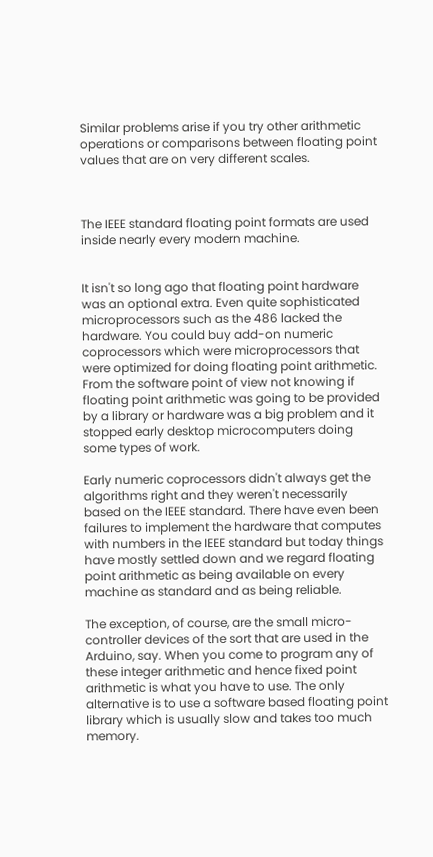Similar problems arise if you try other arithmetic operations or comparisons between floating point values that are on very different scales.



The IEEE standard floating point formats are used inside nearly every modern machine.


It isn't so long ago that floating point hardware was an optional extra. Even quite sophisticated microprocessors such as the 486 lacked the hardware. You could buy add-on numeric coprocessors which were microprocessors that were optimized for doing floating point arithmetic. From the software point of view not knowing if floating point arithmetic was going to be provided by a library or hardware was a big problem and it stopped early desktop microcomputers doing some types of work.

Early numeric coprocessors didn't always get the algorithms right and they weren't necessarily based on the IEEE standard. There have even been failures to implement the hardware that computes with numbers in the IEEE standard but today things have mostly settled down and we regard floating point arithmetic as being available on every machine as standard and as being reliable.

The exception, of course, are the small micro-controller devices of the sort that are used in the Arduino, say. When you come to program any of these integer arithmetic and hence fixed point arithmetic is what you have to use. The only alternative is to use a software based floating point library which is usually slow and takes too much memory.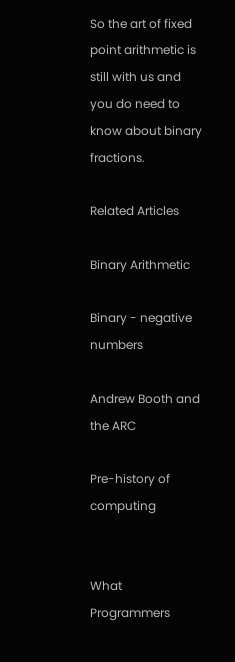So the art of fixed point arithmetic is still with us and you do need to know about binary fractions.

Related Articles

Binary Arithmetic

Binary - negative numbers

Andrew Booth and the ARC

Pre-history of computing


What Programmers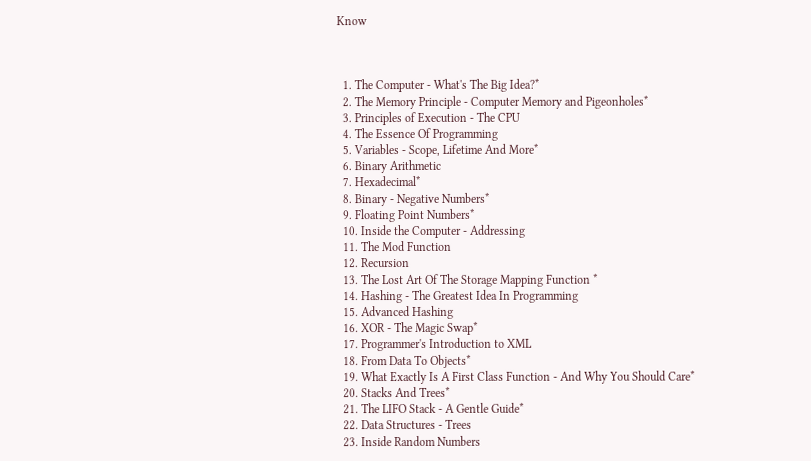Know



  1. The Computer - What's The Big Idea?*
  2. The Memory Principle - Computer Memory and Pigeonholes*
  3. Principles of Execution - The CPU
  4. The Essence Of Programming
  5. Variables - Scope, Lifetime And More*
  6. Binary Arithmetic
  7. Hexadecimal*
  8. Binary - Negative Numbers*
  9. Floating Point Numbers*
  10. Inside the Computer - Addressing
  11. The Mod Function
  12. Recursion
  13. The Lost Art Of The Storage Mapping Function *
  14. Hashing - The Greatest Idea In Programming
  15. Advanced Hashing
  16. XOR - The Magic Swap*
  17. Programmer's Introduction to XML
  18. From Data To Objects*
  19. What Exactly Is A First Class Function - And Why You Should Care*
  20. Stacks And Trees*
  21. The LIFO Stack - A Gentle Guide*
  22. Data Structures - Trees
  23. Inside Random Numbers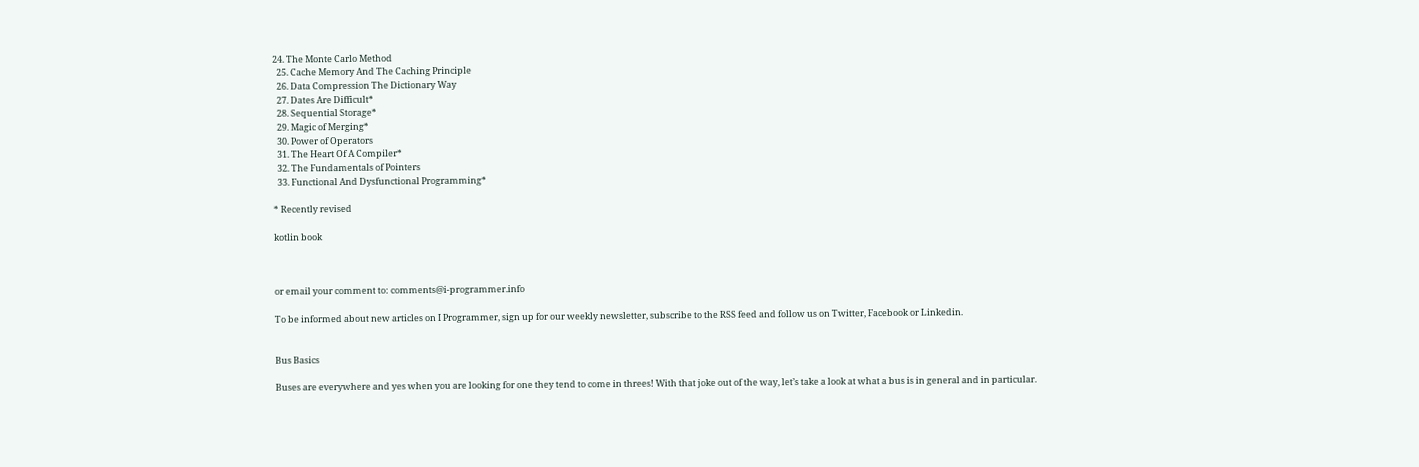24. The Monte Carlo Method
  25. Cache Memory And The Caching Principle
  26. Data Compression The Dictionary Way
  27. Dates Are Difficult*
  28. Sequential Storage*
  29. Magic of Merging*
  30. Power of Operators
  31. The Heart Of A Compiler*
  32. The Fundamentals of Pointers
  33. Functional And Dysfunctional Programming*

* Recently revised

kotlin book



or email your comment to: comments@i-programmer.info

To be informed about new articles on I Programmer, sign up for our weekly newsletter, subscribe to the RSS feed and follow us on Twitter, Facebook or Linkedin.


Bus Basics

Buses are everywhere and yes when you are looking for one they tend to come in threes! With that joke out of the way, let’s take a look at what a bus is in general and in particular.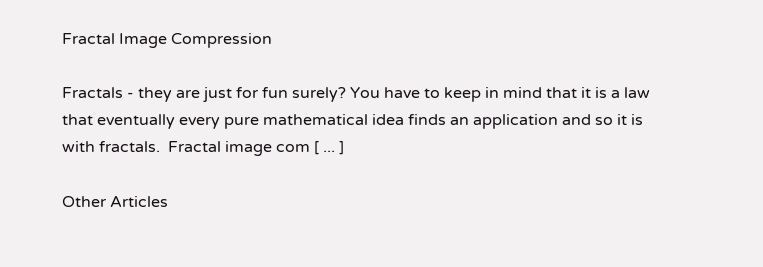Fractal Image Compression

Fractals - they are just for fun surely? You have to keep in mind that it is a law that eventually every pure mathematical idea finds an application and so it is with fractals.  Fractal image com [ ... ]

Other Articles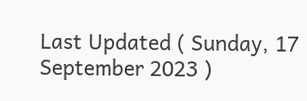Last Updated ( Sunday, 17 September 2023 )